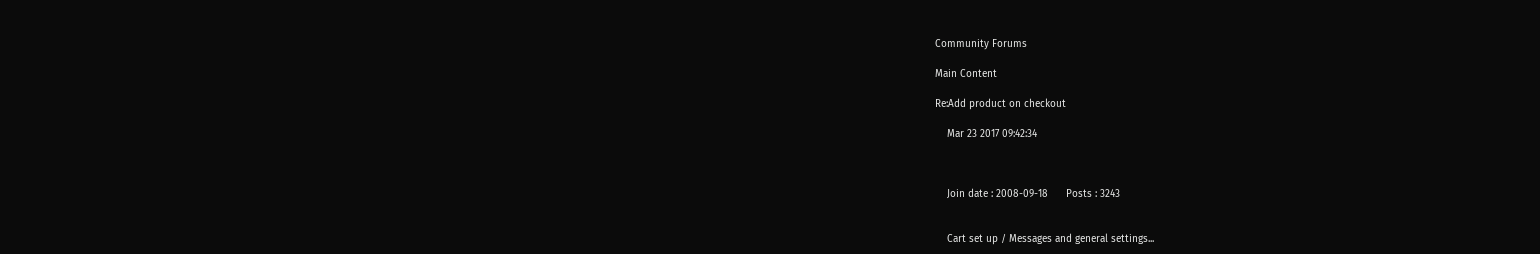Community Forums

Main Content

Re:Add product on checkout

    Mar 23 2017 09:42:34



    Join date : 2008-09-18      Posts : 3243


    Cart set up / Messages and general settings...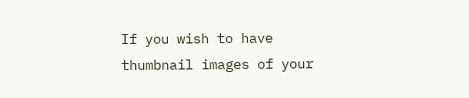If you wish to have thumbnail images of your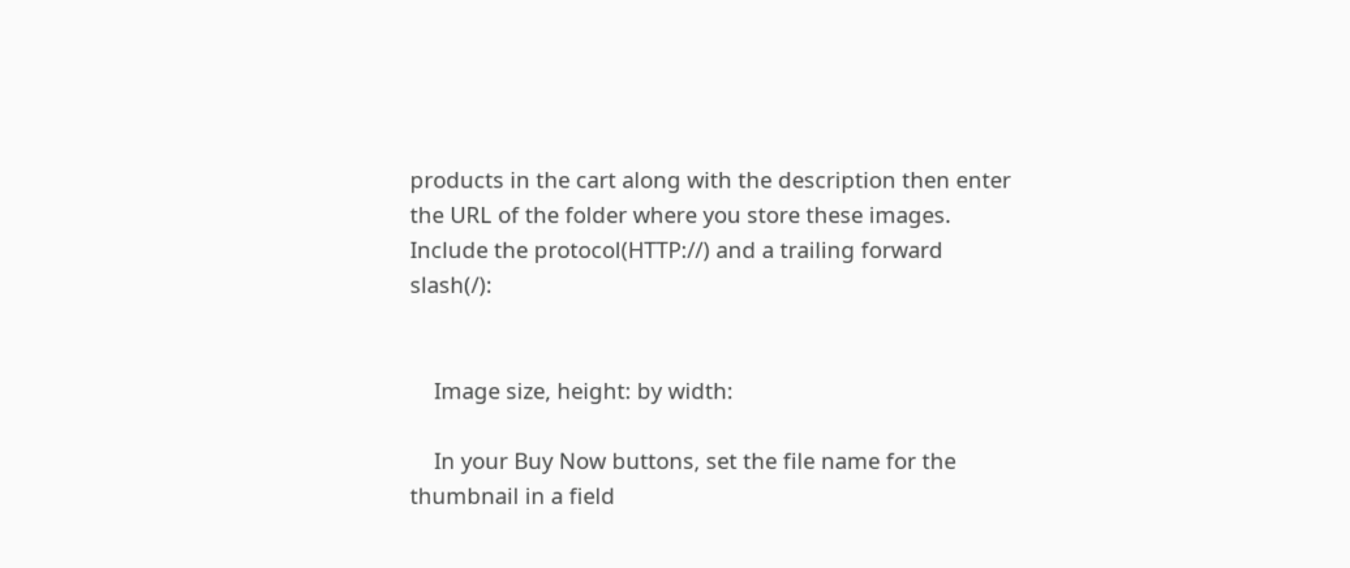products in the cart along with the description then enter the URL of the folder where you store these images. Include the protocol(HTTP://) and a trailing forward slash(/):


    Image size, height: by width:

    In your Buy Now buttons, set the file name for the thumbnail in a field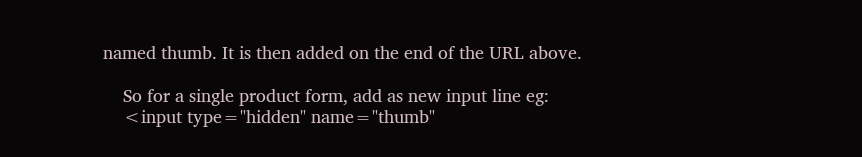named thumb. It is then added on the end of the URL above.

    So for a single product form, add as new input line eg:
    <input type="hidden" name="thumb"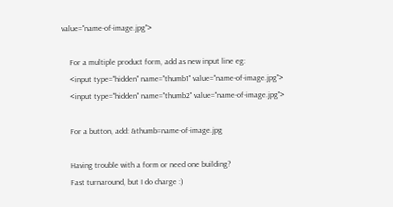value="name-of-image.jpg">

    For a multiple product form, add as new input line eg:
    <input type="hidden" name="thumb1" value="name-of-image.jpg">
    <input type="hidden" name="thumb2" value="name-of-image.jpg">

    For a button, add: &thumb=name-of-image.jpg

    Having trouble with a form or need one building?
    Fast turnaround, but I do charge :)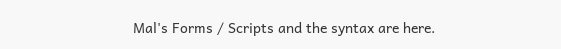Mal's Forms / Scripts and the syntax are here.